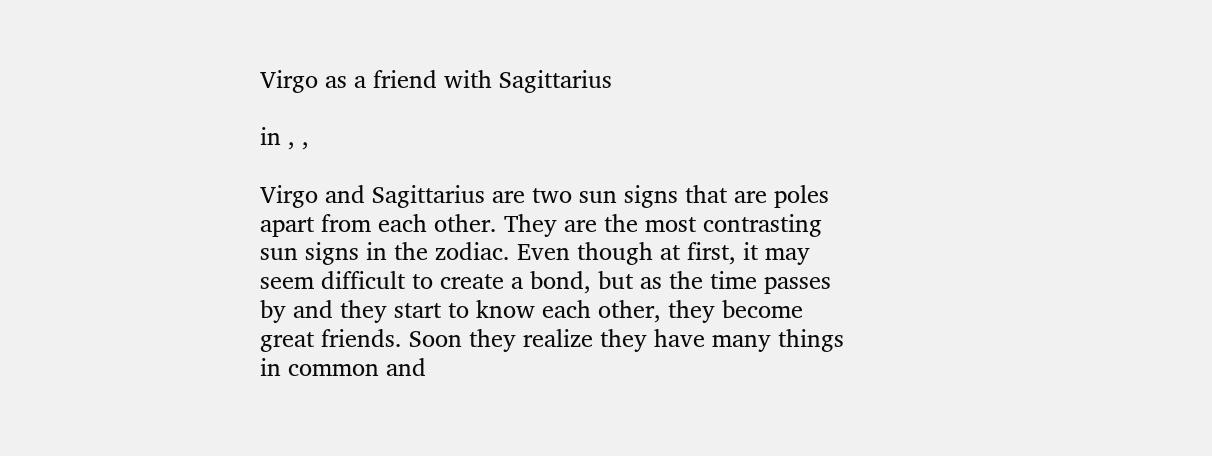Virgo as a friend with Sagittarius

in , ,

Virgo and Sagittarius are two sun signs that are poles apart from each other. They are the most contrasting sun signs in the zodiac. Even though at first, it may seem difficult to create a bond, but as the time passes by and they start to know each other, they become great friends. Soon they realize they have many things in common and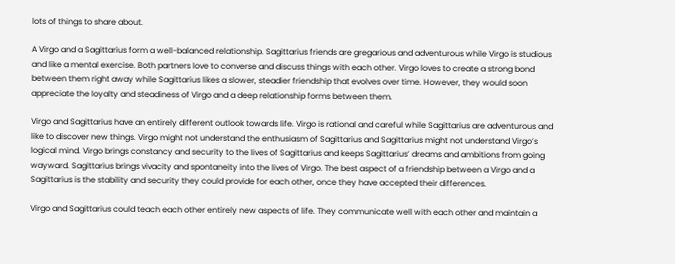lots of things to share about.

A Virgo and a Sagittarius form a well-balanced relationship. Sagittarius friends are gregarious and adventurous while Virgo is studious and like a mental exercise. Both partners love to converse and discuss things with each other. Virgo loves to create a strong bond between them right away while Sagittarius likes a slower, steadier friendship that evolves over time. However, they would soon appreciate the loyalty and steadiness of Virgo and a deep relationship forms between them.

Virgo and Sagittarius have an entirely different outlook towards life. Virgo is rational and careful while Sagittarius are adventurous and like to discover new things. Virgo might not understand the enthusiasm of Sagittarius and Sagittarius might not understand Virgo’s logical mind. Virgo brings constancy and security to the lives of Sagittarius and keeps Sagittarius’ dreams and ambitions from going wayward. Sagittarius brings vivacity and spontaneity into the lives of Virgo. The best aspect of a friendship between a Virgo and a Sagittarius is the stability and security they could provide for each other, once they have accepted their differences.

Virgo and Sagittarius could teach each other entirely new aspects of life. They communicate well with each other and maintain a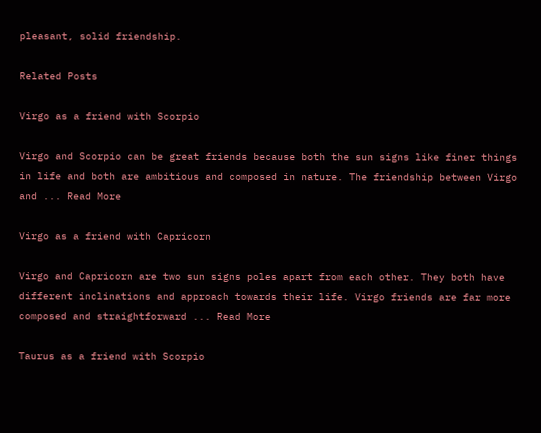pleasant, solid friendship.

Related Posts

Virgo as a friend with Scorpio

Virgo and Scorpio can be great friends because both the sun signs like finer things in life and both are ambitious and composed in nature. The friendship between Virgo and ... Read More

Virgo as a friend with Capricorn

Virgo and Capricorn are two sun signs poles apart from each other. They both have different inclinations and approach towards their life. Virgo friends are far more composed and straightforward ... Read More

Taurus as a friend with Scorpio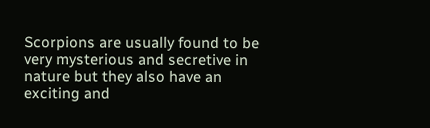Scorpions are usually found to be very mysterious and secretive in nature but they also have an exciting and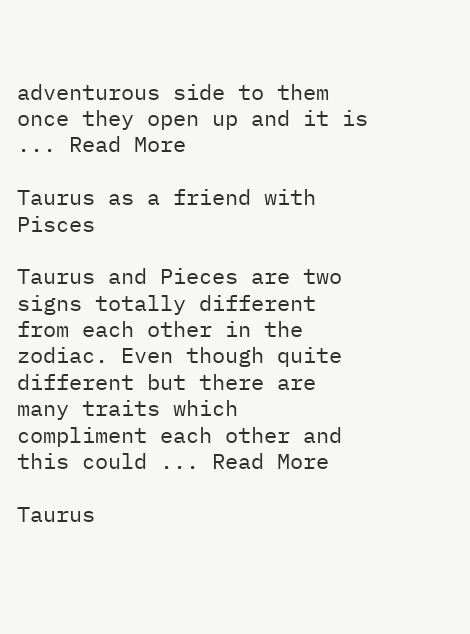adventurous side to them once they open up and it is ... Read More

Taurus as a friend with Pisces

Taurus and Pieces are two signs totally different from each other in the zodiac. Even though quite different but there are many traits which compliment each other and this could ... Read More

Taurus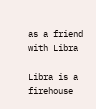as a friend with Libra

Libra is a firehouse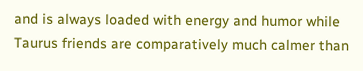and is always loaded with energy and humor while Taurus friends are comparatively much calmer than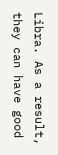Libra. As a result, they can have good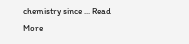chemistry since ... Read More